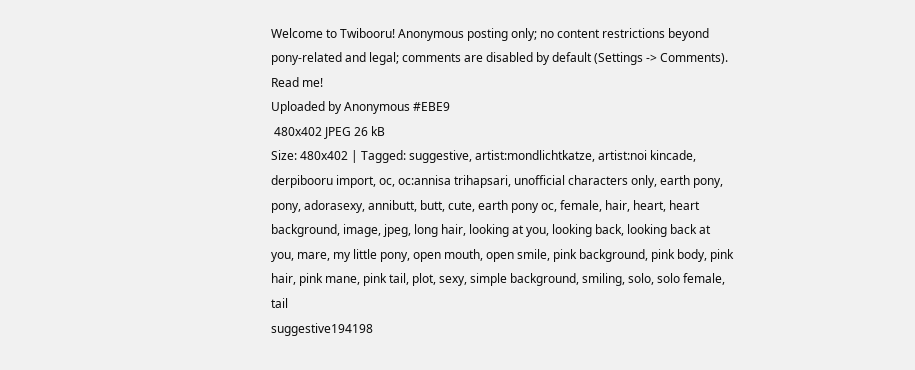Welcome to Twibooru! Anonymous posting only; no content restrictions beyond pony-related and legal; comments are disabled by default (Settings -> Comments). Read me!
Uploaded by Anonymous #EBE9
 480x402 JPEG 26 kB
Size: 480x402 | Tagged: suggestive, artist:mondlichtkatze, artist:noi kincade, derpibooru import, oc, oc:annisa trihapsari, unofficial characters only, earth pony, pony, adorasexy, annibutt, butt, cute, earth pony oc, female, hair, heart, heart background, image, jpeg, long hair, looking at you, looking back, looking back at you, mare, my little pony, open mouth, open smile, pink background, pink body, pink hair, pink mane, pink tail, plot, sexy, simple background, smiling, solo, solo female, tail
suggestive194198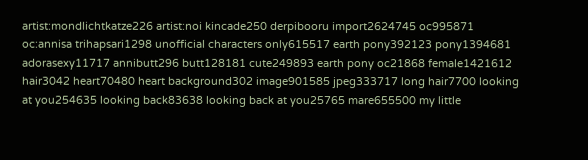artist:mondlichtkatze226 artist:noi kincade250 derpibooru import2624745 oc995871 oc:annisa trihapsari1298 unofficial characters only615517 earth pony392123 pony1394681 adorasexy11717 annibutt296 butt128181 cute249893 earth pony oc21868 female1421612 hair3042 heart70480 heart background302 image901585 jpeg333717 long hair7700 looking at you254635 looking back83638 looking back at you25765 mare655500 my little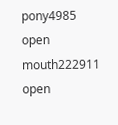pony4985 open mouth222911 open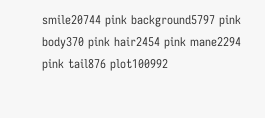smile20744 pink background5797 pink body370 pink hair2454 pink mane2294 pink tail876 plot100992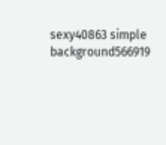sexy40863 simple background566919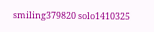smiling379820 solo1410325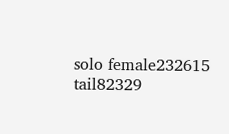solo female232615 tail82329